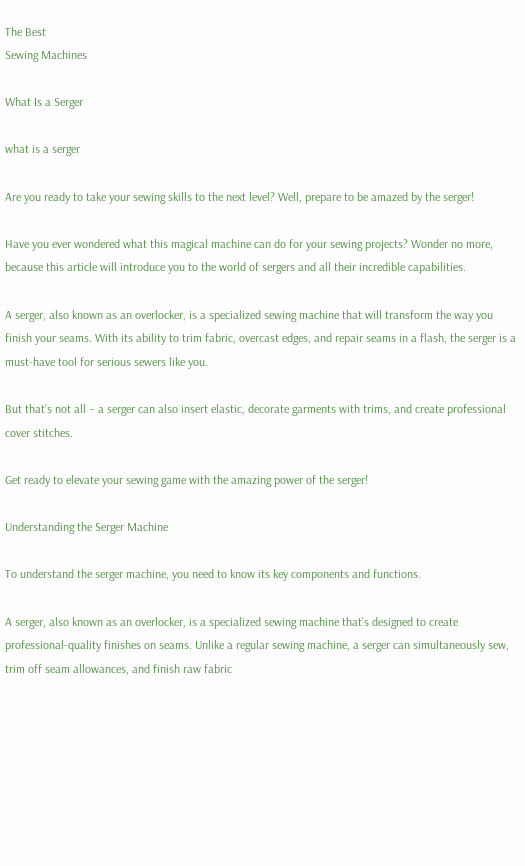The Best
Sewing Machines

What Is a Serger

what is a serger

Are you ready to take your sewing skills to the next level? Well, prepare to be amazed by the serger!

Have you ever wondered what this magical machine can do for your sewing projects? Wonder no more, because this article will introduce you to the world of sergers and all their incredible capabilities.

A serger, also known as an overlocker, is a specialized sewing machine that will transform the way you finish your seams. With its ability to trim fabric, overcast edges, and repair seams in a flash, the serger is a must-have tool for serious sewers like you.

But that’s not all – a serger can also insert elastic, decorate garments with trims, and create professional cover stitches.

Get ready to elevate your sewing game with the amazing power of the serger!

Understanding the Serger Machine

To understand the serger machine, you need to know its key components and functions.

A serger, also known as an overlocker, is a specialized sewing machine that’s designed to create professional-quality finishes on seams. Unlike a regular sewing machine, a serger can simultaneously sew, trim off seam allowances, and finish raw fabric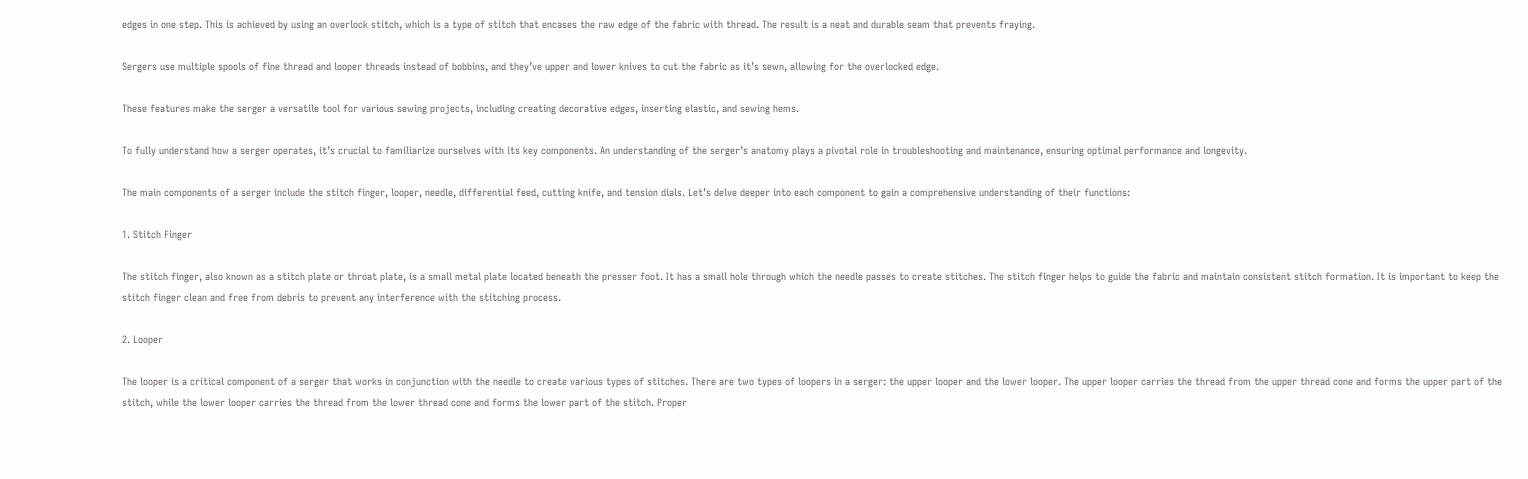edges in one step. This is achieved by using an overlock stitch, which is a type of stitch that encases the raw edge of the fabric with thread. The result is a neat and durable seam that prevents fraying.

Sergers use multiple spools of fine thread and looper threads instead of bobbins, and they’ve upper and lower knives to cut the fabric as it’s sewn, allowing for the overlocked edge.

These features make the serger a versatile tool for various sewing projects, including creating decorative edges, inserting elastic, and sewing hems.

To fully understand how a serger operates, it’s crucial to familiarize ourselves with its key components. An understanding of the serger’s anatomy plays a pivotal role in troubleshooting and maintenance, ensuring optimal performance and longevity.

The main components of a serger include the stitch finger, looper, needle, differential feed, cutting knife, and tension dials. Let’s delve deeper into each component to gain a comprehensive understanding of their functions:

1. Stitch Finger

The stitch finger, also known as a stitch plate or throat plate, is a small metal plate located beneath the presser foot. It has a small hole through which the needle passes to create stitches. The stitch finger helps to guide the fabric and maintain consistent stitch formation. It is important to keep the stitch finger clean and free from debris to prevent any interference with the stitching process.

2. Looper

The looper is a critical component of a serger that works in conjunction with the needle to create various types of stitches. There are two types of loopers in a serger: the upper looper and the lower looper. The upper looper carries the thread from the upper thread cone and forms the upper part of the stitch, while the lower looper carries the thread from the lower thread cone and forms the lower part of the stitch. Proper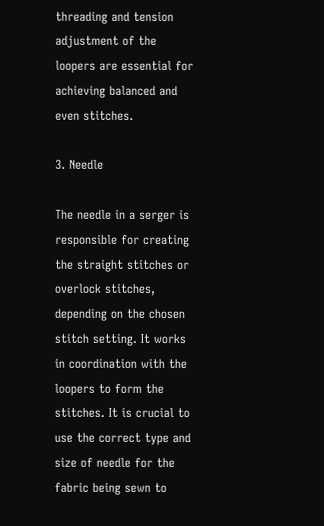threading and tension adjustment of the loopers are essential for achieving balanced and even stitches.

3. Needle

The needle in a serger is responsible for creating the straight stitches or overlock stitches, depending on the chosen stitch setting. It works in coordination with the loopers to form the stitches. It is crucial to use the correct type and size of needle for the fabric being sewn to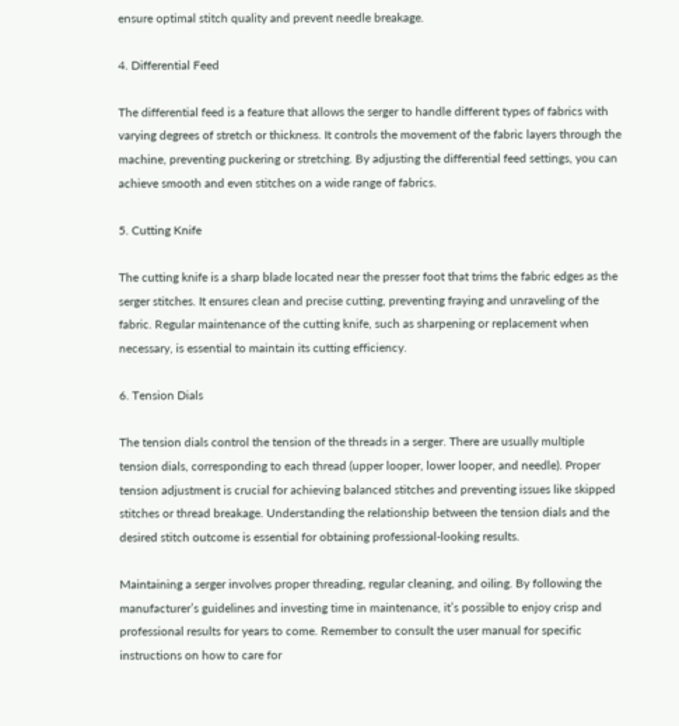ensure optimal stitch quality and prevent needle breakage.

4. Differential Feed

The differential feed is a feature that allows the serger to handle different types of fabrics with varying degrees of stretch or thickness. It controls the movement of the fabric layers through the machine, preventing puckering or stretching. By adjusting the differential feed settings, you can achieve smooth and even stitches on a wide range of fabrics.

5. Cutting Knife

The cutting knife is a sharp blade located near the presser foot that trims the fabric edges as the serger stitches. It ensures clean and precise cutting, preventing fraying and unraveling of the fabric. Regular maintenance of the cutting knife, such as sharpening or replacement when necessary, is essential to maintain its cutting efficiency.

6. Tension Dials

The tension dials control the tension of the threads in a serger. There are usually multiple tension dials, corresponding to each thread (upper looper, lower looper, and needle). Proper tension adjustment is crucial for achieving balanced stitches and preventing issues like skipped stitches or thread breakage. Understanding the relationship between the tension dials and the desired stitch outcome is essential for obtaining professional-looking results.

Maintaining a serger involves proper threading, regular cleaning, and oiling. By following the manufacturer’s guidelines and investing time in maintenance, it’s possible to enjoy crisp and professional results for years to come. Remember to consult the user manual for specific instructions on how to care for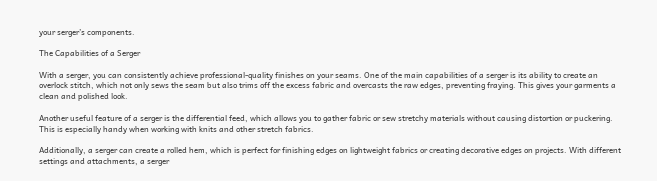your serger’s components.

The Capabilities of a Serger

With a serger, you can consistently achieve professional-quality finishes on your seams. One of the main capabilities of a serger is its ability to create an overlock stitch, which not only sews the seam but also trims off the excess fabric and overcasts the raw edges, preventing fraying. This gives your garments a clean and polished look.

Another useful feature of a serger is the differential feed, which allows you to gather fabric or sew stretchy materials without causing distortion or puckering. This is especially handy when working with knits and other stretch fabrics.

Additionally, a serger can create a rolled hem, which is perfect for finishing edges on lightweight fabrics or creating decorative edges on projects. With different settings and attachments, a serger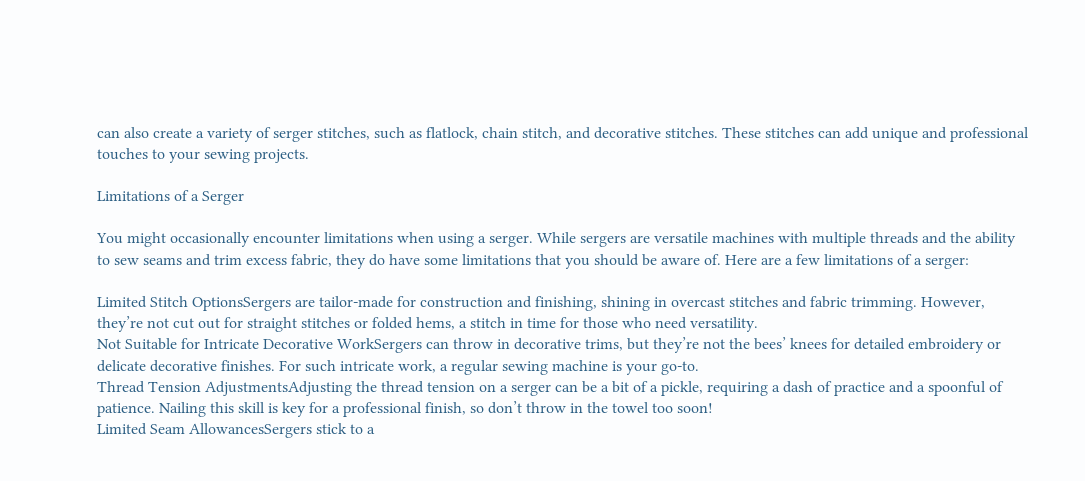can also create a variety of serger stitches, such as flatlock, chain stitch, and decorative stitches. These stitches can add unique and professional touches to your sewing projects.

Limitations of a Serger

You might occasionally encounter limitations when using a serger. While sergers are versatile machines with multiple threads and the ability to sew seams and trim excess fabric, they do have some limitations that you should be aware of. Here are a few limitations of a serger:

Limited Stitch OptionsSergers are tailor-made for construction and finishing, shining in overcast stitches and fabric trimming. However, they’re not cut out for straight stitches or folded hems, a stitch in time for those who need versatility.
Not Suitable for Intricate Decorative WorkSergers can throw in decorative trims, but they’re not the bees’ knees for detailed embroidery or delicate decorative finishes. For such intricate work, a regular sewing machine is your go-to.
Thread Tension AdjustmentsAdjusting the thread tension on a serger can be a bit of a pickle, requiring a dash of practice and a spoonful of patience. Nailing this skill is key for a professional finish, so don’t throw in the towel too soon!
Limited Seam AllowancesSergers stick to a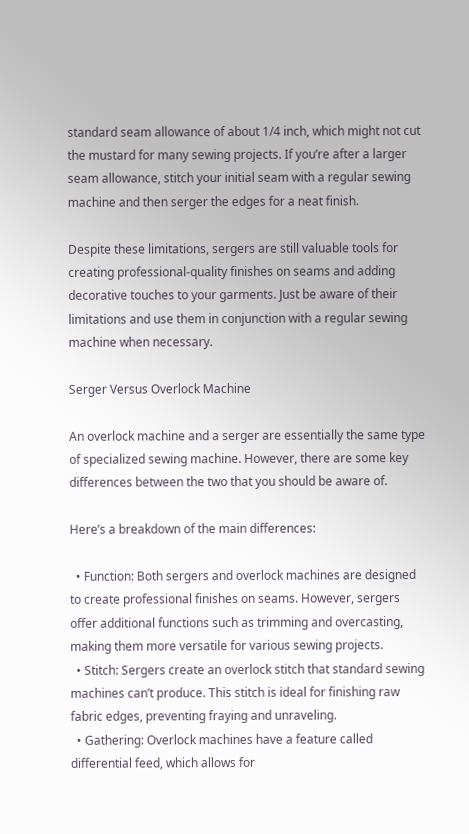standard seam allowance of about 1/4 inch, which might not cut the mustard for many sewing projects. If you’re after a larger seam allowance, stitch your initial seam with a regular sewing machine and then serger the edges for a neat finish.

Despite these limitations, sergers are still valuable tools for creating professional-quality finishes on seams and adding decorative touches to your garments. Just be aware of their limitations and use them in conjunction with a regular sewing machine when necessary.

Serger Versus Overlock Machine

An overlock machine and a serger are essentially the same type of specialized sewing machine. However, there are some key differences between the two that you should be aware of.

Here’s a breakdown of the main differences:

  • Function: Both sergers and overlock machines are designed to create professional finishes on seams. However, sergers offer additional functions such as trimming and overcasting, making them more versatile for various sewing projects.
  • Stitch: Sergers create an overlock stitch that standard sewing machines can’t produce. This stitch is ideal for finishing raw fabric edges, preventing fraying and unraveling.
  • Gathering: Overlock machines have a feature called differential feed, which allows for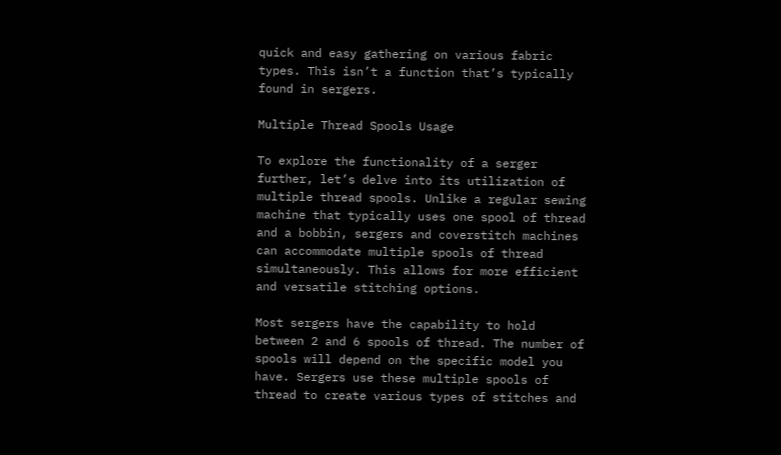quick and easy gathering on various fabric types. This isn’t a function that’s typically found in sergers.

Multiple Thread Spools Usage

To explore the functionality of a serger further, let’s delve into its utilization of multiple thread spools. Unlike a regular sewing machine that typically uses one spool of thread and a bobbin, sergers and coverstitch machines can accommodate multiple spools of thread simultaneously. This allows for more efficient and versatile stitching options.

Most sergers have the capability to hold between 2 and 6 spools of thread. The number of spools will depend on the specific model you have. Sergers use these multiple spools of thread to create various types of stitches and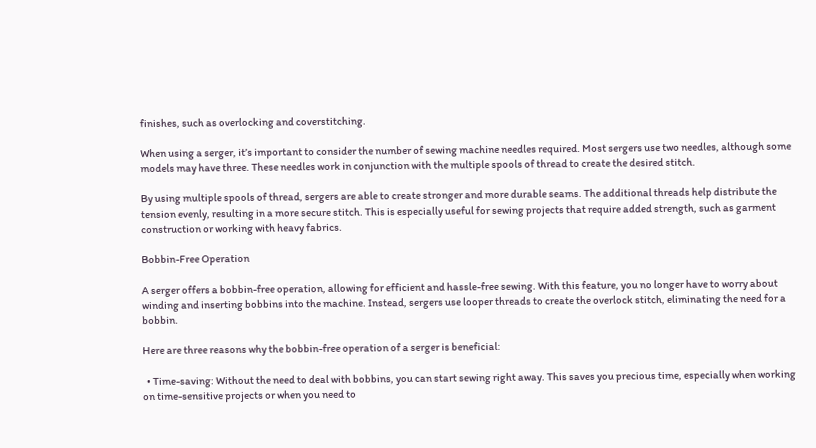finishes, such as overlocking and coverstitching.

When using a serger, it’s important to consider the number of sewing machine needles required. Most sergers use two needles, although some models may have three. These needles work in conjunction with the multiple spools of thread to create the desired stitch.

By using multiple spools of thread, sergers are able to create stronger and more durable seams. The additional threads help distribute the tension evenly, resulting in a more secure stitch. This is especially useful for sewing projects that require added strength, such as garment construction or working with heavy fabrics.

Bobbin-Free Operation

A serger offers a bobbin-free operation, allowing for efficient and hassle-free sewing. With this feature, you no longer have to worry about winding and inserting bobbins into the machine. Instead, sergers use looper threads to create the overlock stitch, eliminating the need for a bobbin.

Here are three reasons why the bobbin-free operation of a serger is beneficial:

  • Time-saving: Without the need to deal with bobbins, you can start sewing right away. This saves you precious time, especially when working on time-sensitive projects or when you need to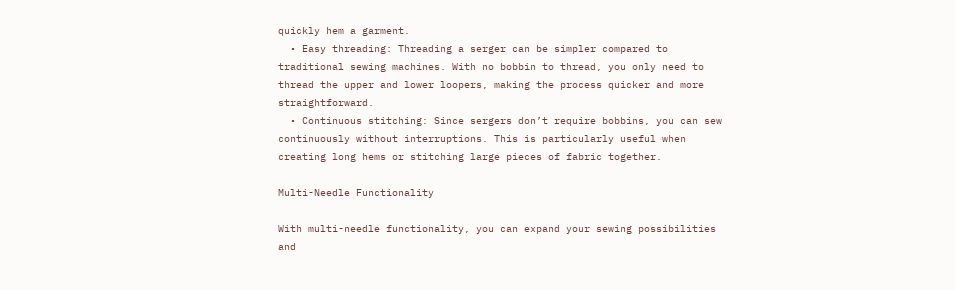quickly hem a garment.
  • Easy threading: Threading a serger can be simpler compared to traditional sewing machines. With no bobbin to thread, you only need to thread the upper and lower loopers, making the process quicker and more straightforward.
  • Continuous stitching: Since sergers don’t require bobbins, you can sew continuously without interruptions. This is particularly useful when creating long hems or stitching large pieces of fabric together.

Multi-Needle Functionality

With multi-needle functionality, you can expand your sewing possibilities and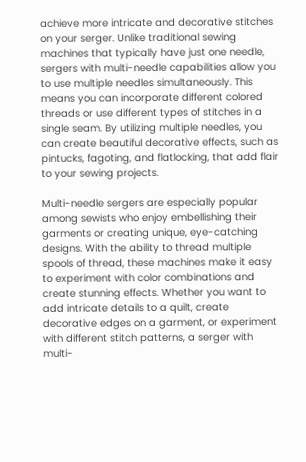achieve more intricate and decorative stitches on your serger. Unlike traditional sewing machines that typically have just one needle, sergers with multi-needle capabilities allow you to use multiple needles simultaneously. This means you can incorporate different colored threads or use different types of stitches in a single seam. By utilizing multiple needles, you can create beautiful decorative effects, such as pintucks, fagoting, and flatlocking, that add flair to your sewing projects.

Multi-needle sergers are especially popular among sewists who enjoy embellishing their garments or creating unique, eye-catching designs. With the ability to thread multiple spools of thread, these machines make it easy to experiment with color combinations and create stunning effects. Whether you want to add intricate details to a quilt, create decorative edges on a garment, or experiment with different stitch patterns, a serger with multi-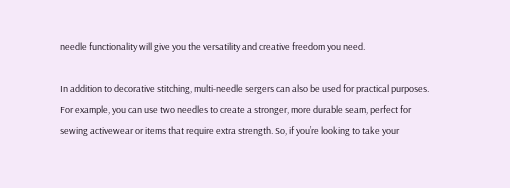needle functionality will give you the versatility and creative freedom you need.

In addition to decorative stitching, multi-needle sergers can also be used for practical purposes. For example, you can use two needles to create a stronger, more durable seam, perfect for sewing activewear or items that require extra strength. So, if you’re looking to take your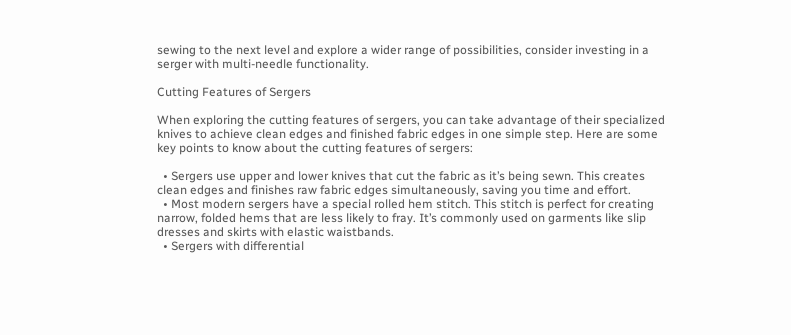sewing to the next level and explore a wider range of possibilities, consider investing in a serger with multi-needle functionality.

Cutting Features of Sergers

When exploring the cutting features of sergers, you can take advantage of their specialized knives to achieve clean edges and finished fabric edges in one simple step. Here are some key points to know about the cutting features of sergers:

  • Sergers use upper and lower knives that cut the fabric as it’s being sewn. This creates clean edges and finishes raw fabric edges simultaneously, saving you time and effort.
  • Most modern sergers have a special rolled hem stitch. This stitch is perfect for creating narrow, folded hems that are less likely to fray. It’s commonly used on garments like slip dresses and skirts with elastic waistbands.
  • Sergers with differential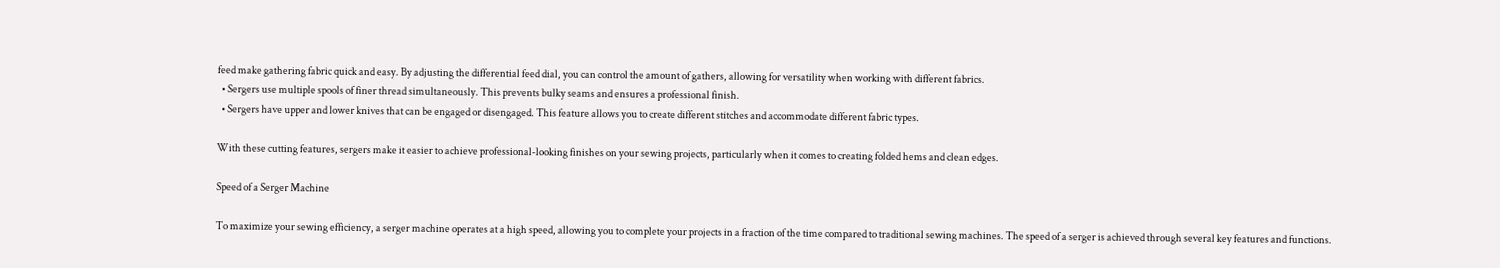feed make gathering fabric quick and easy. By adjusting the differential feed dial, you can control the amount of gathers, allowing for versatility when working with different fabrics.
  • Sergers use multiple spools of finer thread simultaneously. This prevents bulky seams and ensures a professional finish.
  • Sergers have upper and lower knives that can be engaged or disengaged. This feature allows you to create different stitches and accommodate different fabric types.

With these cutting features, sergers make it easier to achieve professional-looking finishes on your sewing projects, particularly when it comes to creating folded hems and clean edges.

Speed of a Serger Machine

To maximize your sewing efficiency, a serger machine operates at a high speed, allowing you to complete your projects in a fraction of the time compared to traditional sewing machines. The speed of a serger is achieved through several key features and functions.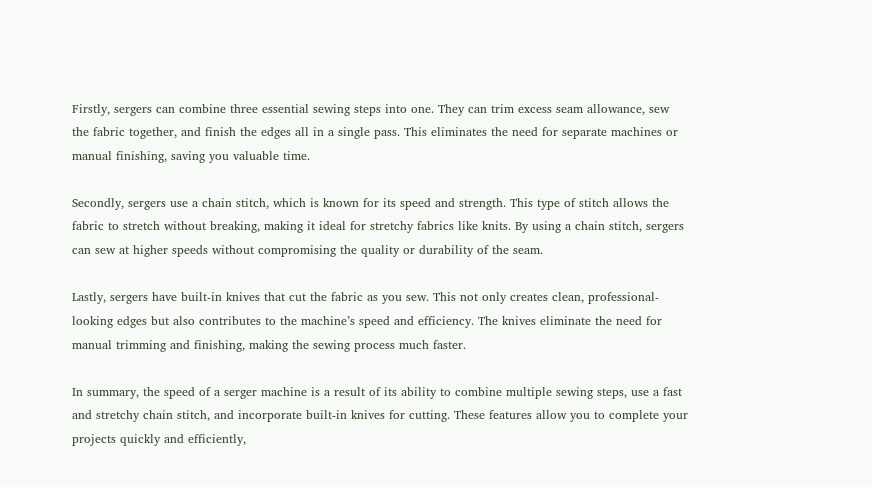Firstly, sergers can combine three essential sewing steps into one. They can trim excess seam allowance, sew the fabric together, and finish the edges all in a single pass. This eliminates the need for separate machines or manual finishing, saving you valuable time.

Secondly, sergers use a chain stitch, which is known for its speed and strength. This type of stitch allows the fabric to stretch without breaking, making it ideal for stretchy fabrics like knits. By using a chain stitch, sergers can sew at higher speeds without compromising the quality or durability of the seam.

Lastly, sergers have built-in knives that cut the fabric as you sew. This not only creates clean, professional-looking edges but also contributes to the machine’s speed and efficiency. The knives eliminate the need for manual trimming and finishing, making the sewing process much faster.

In summary, the speed of a serger machine is a result of its ability to combine multiple sewing steps, use a fast and stretchy chain stitch, and incorporate built-in knives for cutting. These features allow you to complete your projects quickly and efficiently,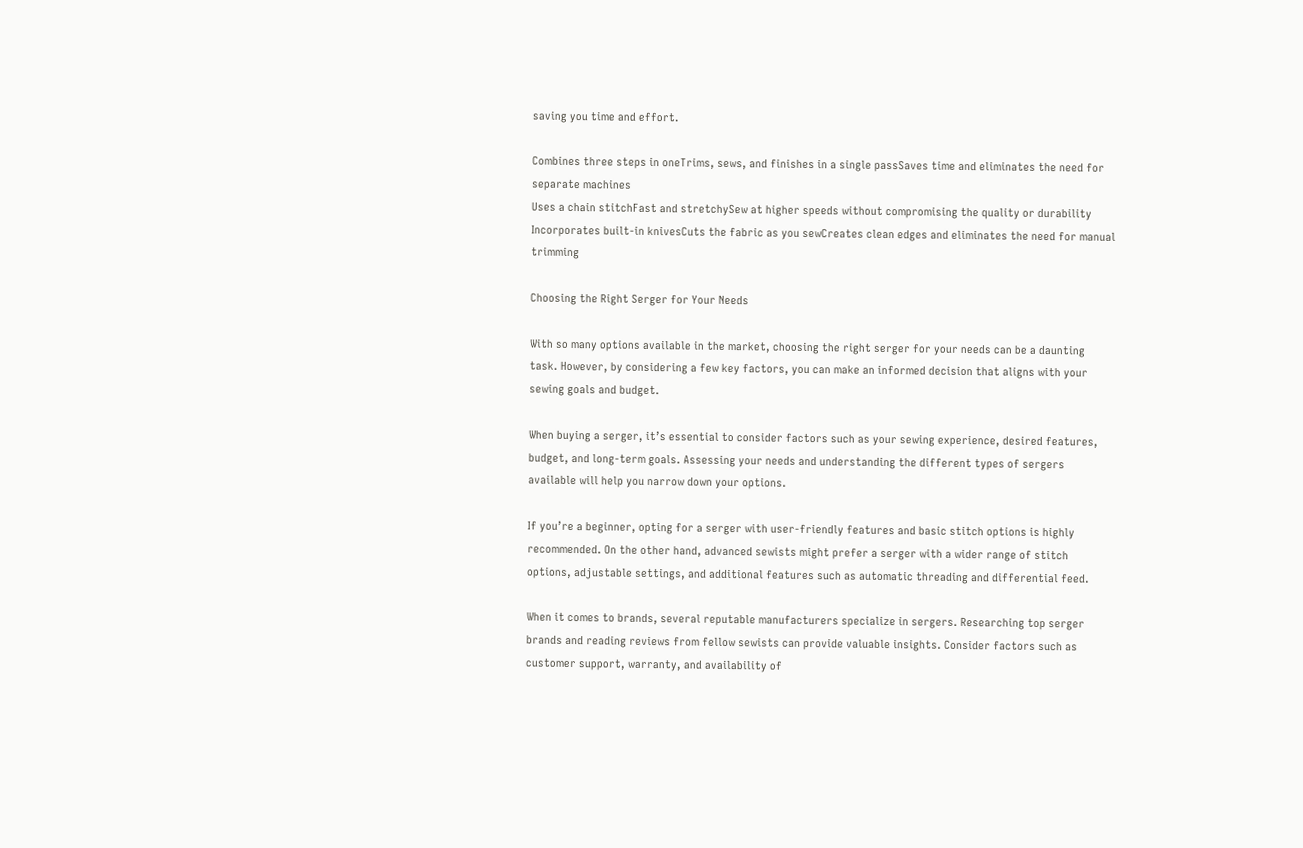saving you time and effort.

Combines three steps in oneTrims, sews, and finishes in a single passSaves time and eliminates the need for separate machines
Uses a chain stitchFast and stretchySew at higher speeds without compromising the quality or durability
Incorporates built-in knivesCuts the fabric as you sewCreates clean edges and eliminates the need for manual trimming

Choosing the Right Serger for Your Needs

With so many options available in the market, choosing the right serger for your needs can be a daunting task. However, by considering a few key factors, you can make an informed decision that aligns with your sewing goals and budget.

When buying a serger, it’s essential to consider factors such as your sewing experience, desired features, budget, and long-term goals. Assessing your needs and understanding the different types of sergers available will help you narrow down your options.

If you’re a beginner, opting for a serger with user-friendly features and basic stitch options is highly recommended. On the other hand, advanced sewists might prefer a serger with a wider range of stitch options, adjustable settings, and additional features such as automatic threading and differential feed.

When it comes to brands, several reputable manufacturers specialize in sergers. Researching top serger brands and reading reviews from fellow sewists can provide valuable insights. Consider factors such as customer support, warranty, and availability of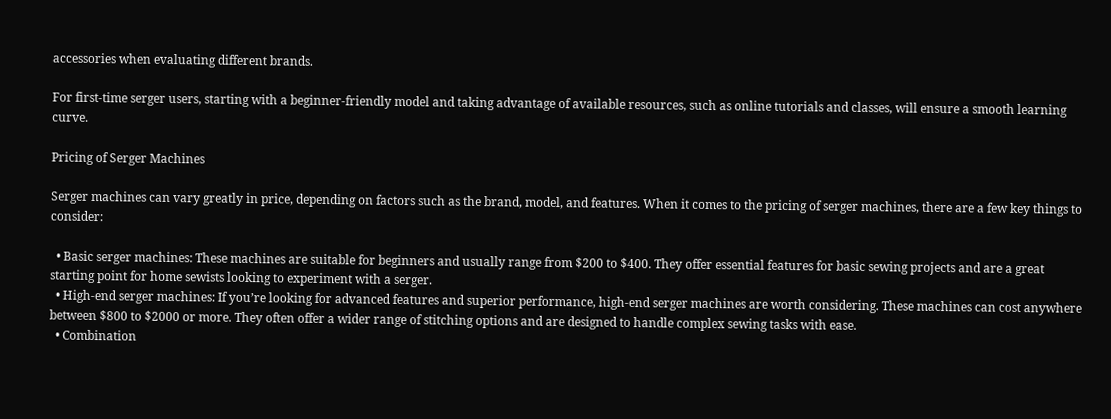accessories when evaluating different brands.

For first-time serger users, starting with a beginner-friendly model and taking advantage of available resources, such as online tutorials and classes, will ensure a smooth learning curve.

Pricing of Serger Machines

Serger machines can vary greatly in price, depending on factors such as the brand, model, and features. When it comes to the pricing of serger machines, there are a few key things to consider:

  • Basic serger machines: These machines are suitable for beginners and usually range from $200 to $400. They offer essential features for basic sewing projects and are a great starting point for home sewists looking to experiment with a serger.
  • High-end serger machines: If you’re looking for advanced features and superior performance, high-end serger machines are worth considering. These machines can cost anywhere between $800 to $2000 or more. They often offer a wider range of stitching options and are designed to handle complex sewing tasks with ease.
  • Combination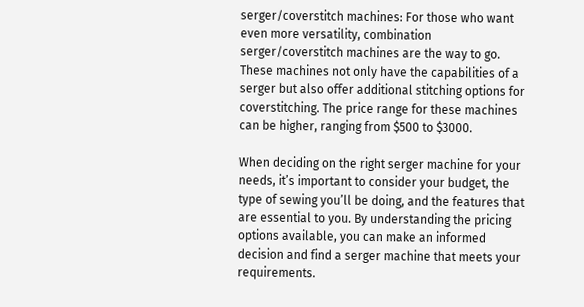serger/coverstitch machines: For those who want even more versatility, combination serger/coverstitch machines are the way to go. These machines not only have the capabilities of a serger but also offer additional stitching options for coverstitching. The price range for these machines can be higher, ranging from $500 to $3000.

When deciding on the right serger machine for your needs, it’s important to consider your budget, the type of sewing you’ll be doing, and the features that are essential to you. By understanding the pricing options available, you can make an informed decision and find a serger machine that meets your requirements.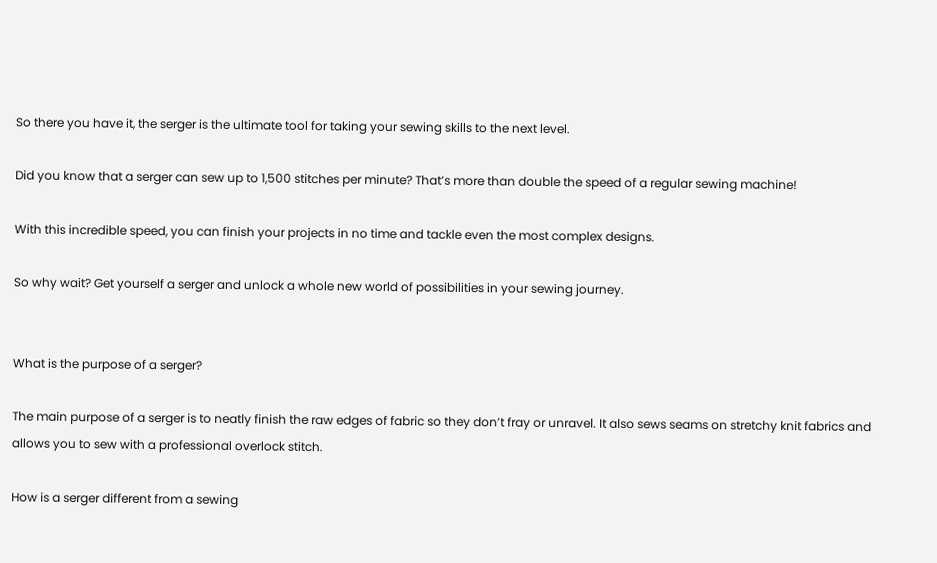So there you have it, the serger is the ultimate tool for taking your sewing skills to the next level.

Did you know that a serger can sew up to 1,500 stitches per minute? That’s more than double the speed of a regular sewing machine!

With this incredible speed, you can finish your projects in no time and tackle even the most complex designs.

So why wait? Get yourself a serger and unlock a whole new world of possibilities in your sewing journey.


What is the purpose of a serger?

The main purpose of a serger is to neatly finish the raw edges of fabric so they don’t fray or unravel. It also sews seams on stretchy knit fabrics and allows you to sew with a professional overlock stitch.

How is a serger different from a sewing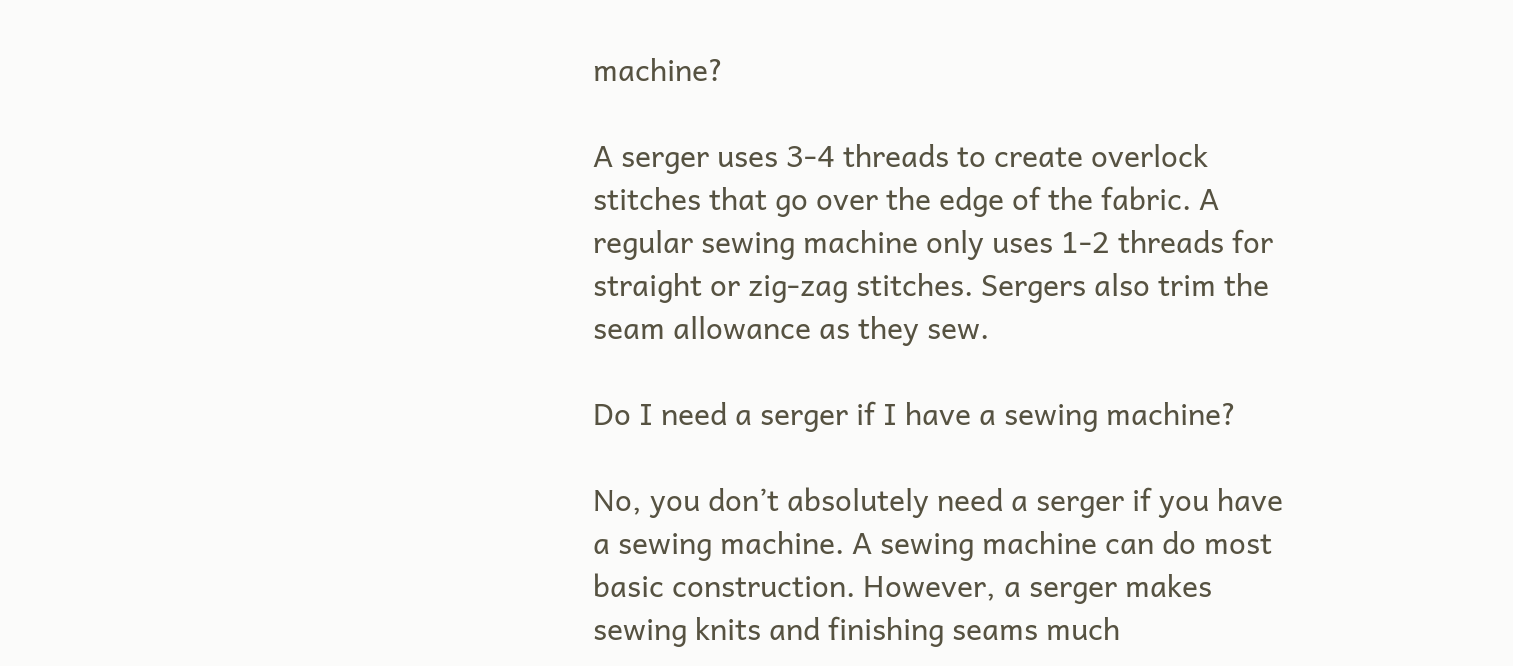machine?

A serger uses 3-4 threads to create overlock stitches that go over the edge of the fabric. A regular sewing machine only uses 1-2 threads for straight or zig-zag stitches. Sergers also trim the seam allowance as they sew.

Do I need a serger if I have a sewing machine?

No, you don’t absolutely need a serger if you have a sewing machine. A sewing machine can do most basic construction. However, a serger makes sewing knits and finishing seams much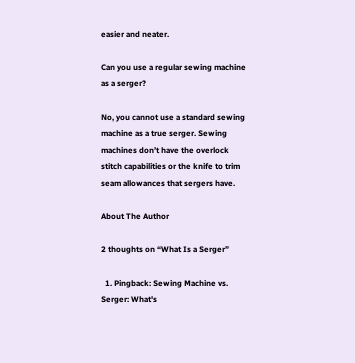easier and neater.

Can you use a regular sewing machine as a serger?

No, you cannot use a standard sewing machine as a true serger. Sewing machines don’t have the overlock stitch capabilities or the knife to trim seam allowances that sergers have.

About The Author

2 thoughts on “What Is a Serger”

  1. Pingback: Sewing Machine vs. Serger: What's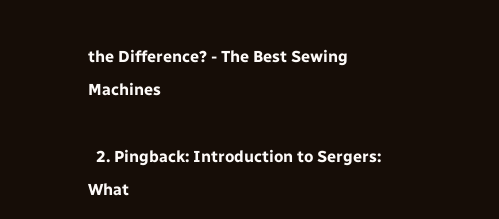the Difference? - The Best Sewing Machines

  2. Pingback: Introduction to Sergers: What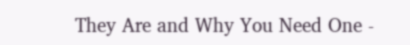They Are and Why You Need One -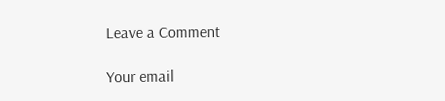Leave a Comment

Your email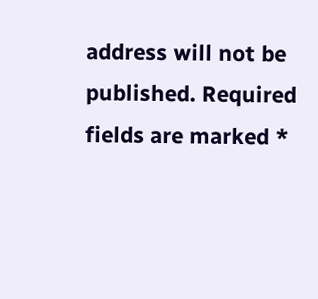address will not be published. Required fields are marked *